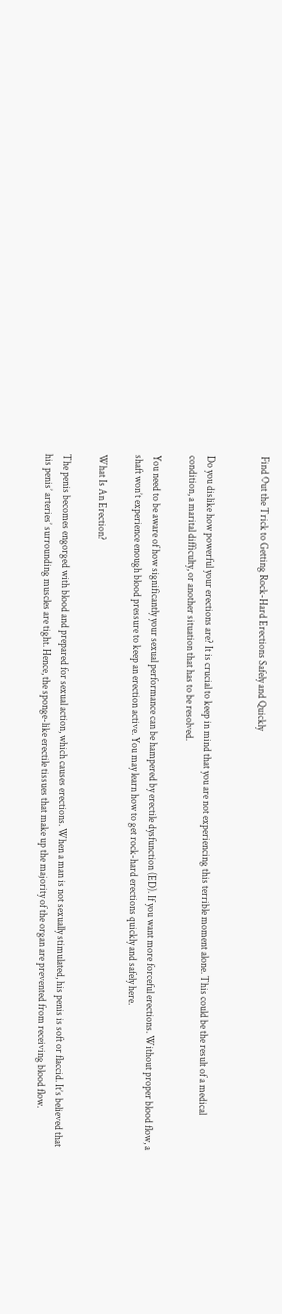Find Out the Trick to Getting Rock-Hard Erections Safely and Quickly


Do you dislike how powerful your erections are? It is crucial to keep in mind that you are not experiencing this terrible moment alone. This could be the result of a medical condition, a marital difficulty, or another situation that has to be resolved.

You need to be aware of how significantly your sexual performance can be hampered by erectile dysfunction (ED). If you want more forceful erections. Without proper blood flow, a shaft won’t experience enough blood pressure to keep an erection active. You may learn how to get rock-hard erections quickly and safely here.

What Is An Erection?

The penis becomes engorged with blood and prepared for sexual action, which causes erections. When a man is not sexually stimulated, his penis is soft or flaccid. It’s believed that his penis’ arteries’ surrounding muscles are tight. Hence, the sponge-like erectile tissues that make up the majority of the organ are prevented from receiving blood flow.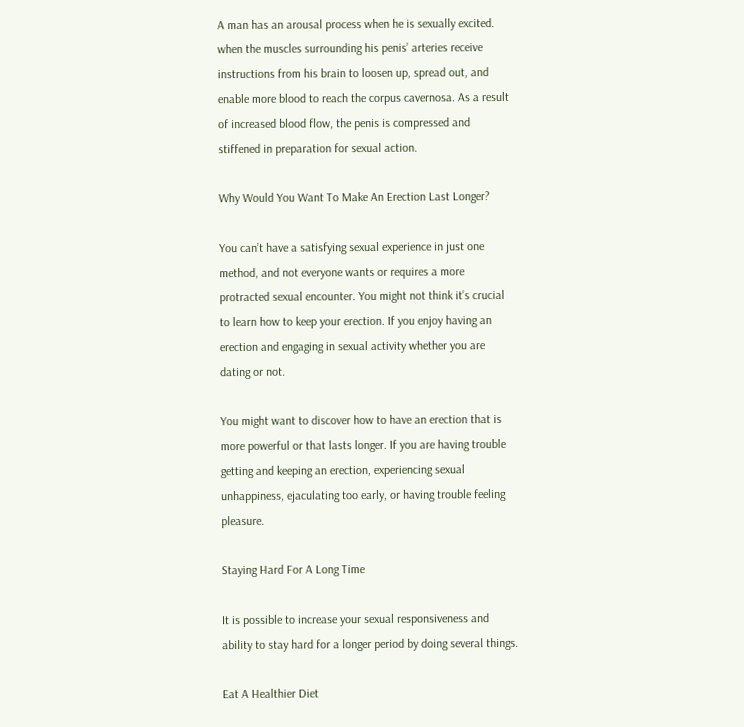A man has an arousal process when he is sexually excited. when the muscles surrounding his penis’ arteries receive instructions from his brain to loosen up, spread out, and enable more blood to reach the corpus cavernosa. As a result of increased blood flow, the penis is compressed and stiffened in preparation for sexual action.

Why Would You Want To Make An Erection Last Longer?

You can’t have a satisfying sexual experience in just one method, and not everyone wants or requires a more protracted sexual encounter. You might not think it’s crucial to learn how to keep your erection. If you enjoy having an erection and engaging in sexual activity whether you are dating or not.

You might want to discover how to have an erection that is more powerful or that lasts longer. If you are having trouble getting and keeping an erection, experiencing sexual unhappiness, ejaculating too early, or having trouble feeling pleasure.

Staying Hard For A Long Time

It is possible to increase your sexual responsiveness and ability to stay hard for a longer period by doing several things.

Eat A Healthier Diet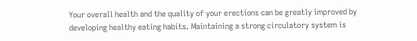Your overall health and the quality of your erections can be greatly improved by developing healthy eating habits. Maintaining a strong circulatory system is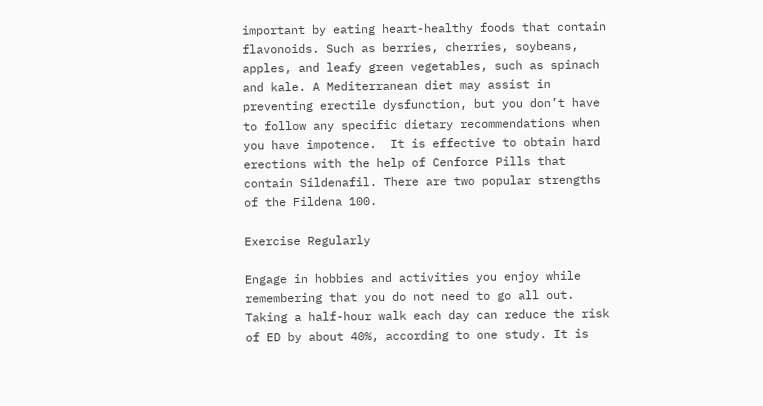important by eating heart-healthy foods that contain flavonoids. Such as berries, cherries, soybeans, apples, and leafy green vegetables, such as spinach and kale. A Mediterranean diet may assist in preventing erectile dysfunction, but you don’t have to follow any specific dietary recommendations when you have impotence.  It is effective to obtain hard erections with the help of Cenforce Pills that contain Sildenafil. There are two popular strengths of the Fildena 100.

Exercise Regularly

Engage in hobbies and activities you enjoy while remembering that you do not need to go all out. Taking a half-hour walk each day can reduce the risk of ED by about 40%, according to one study. It is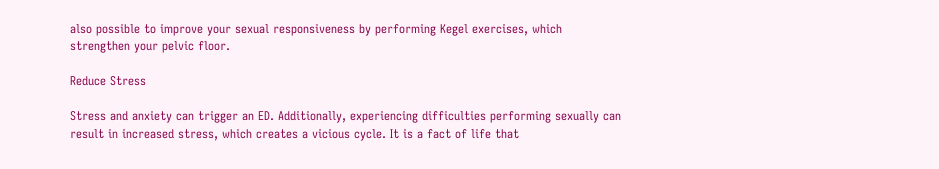also possible to improve your sexual responsiveness by performing Kegel exercises, which strengthen your pelvic floor.

Reduce Stress

Stress and anxiety can trigger an ED. Additionally, experiencing difficulties performing sexually can result in increased stress, which creates a vicious cycle. It is a fact of life that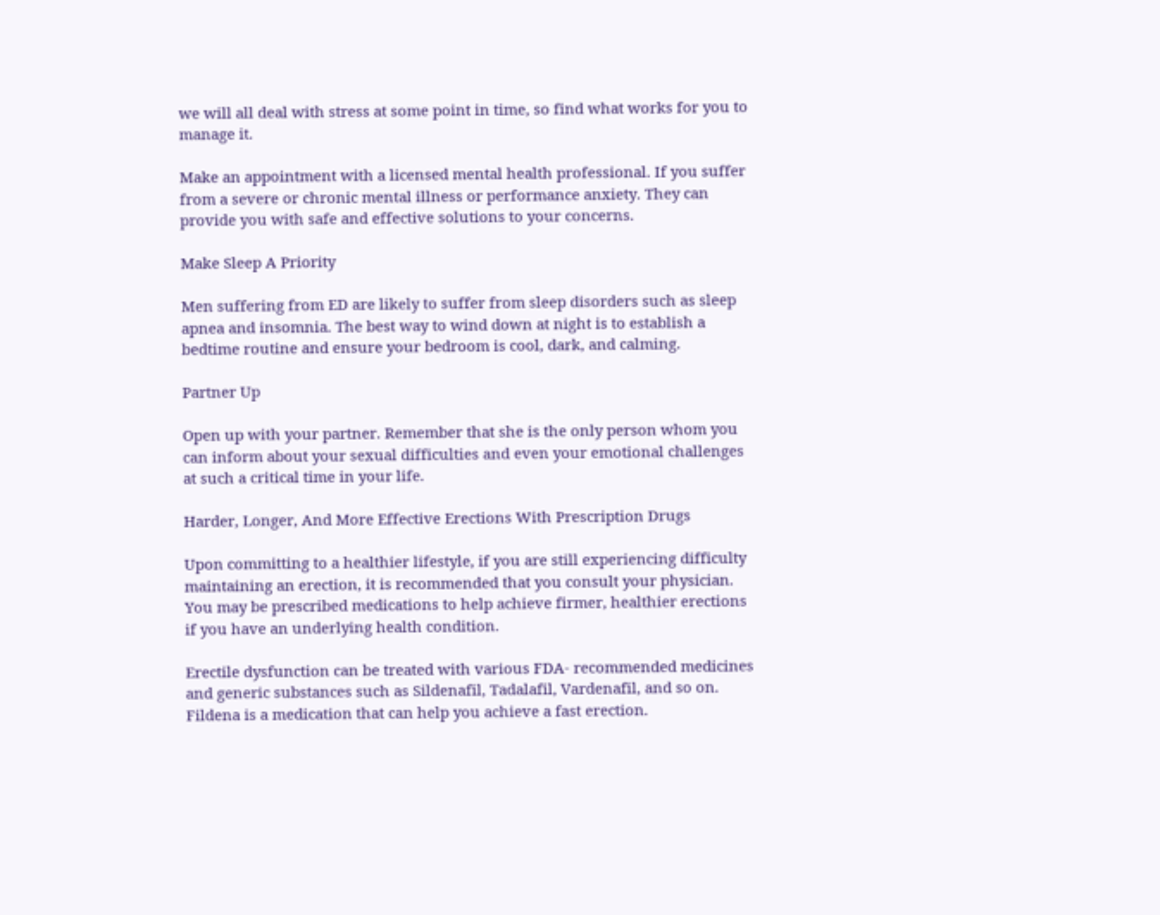we will all deal with stress at some point in time, so find what works for you to manage it.

Make an appointment with a licensed mental health professional. If you suffer from a severe or chronic mental illness or performance anxiety. They can provide you with safe and effective solutions to your concerns.

Make Sleep A Priority

Men suffering from ED are likely to suffer from sleep disorders such as sleep apnea and insomnia. The best way to wind down at night is to establish a bedtime routine and ensure your bedroom is cool, dark, and calming.

Partner Up

Open up with your partner. Remember that she is the only person whom you can inform about your sexual difficulties and even your emotional challenges at such a critical time in your life.

Harder, Longer, And More Effective Erections With Prescription Drugs

Upon committing to a healthier lifestyle, if you are still experiencing difficulty maintaining an erection, it is recommended that you consult your physician. You may be prescribed medications to help achieve firmer, healthier erections if you have an underlying health condition.

Erectile dysfunction can be treated with various FDA- recommended medicines and generic substances such as Sildenafil, Tadalafil, Vardenafil, and so on. Fildena is a medication that can help you achieve a fast erection.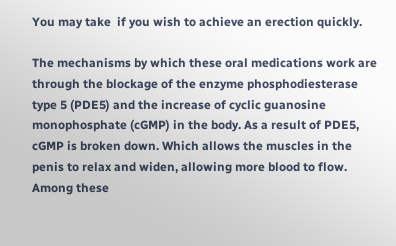You may take  if you wish to achieve an erection quickly.

The mechanisms by which these oral medications work are through the blockage of the enzyme phosphodiesterase type 5 (PDE5) and the increase of cyclic guanosine monophosphate (cGMP) in the body. As a result of PDE5, cGMP is broken down. Which allows the muscles in the penis to relax and widen, allowing more blood to flow. Among these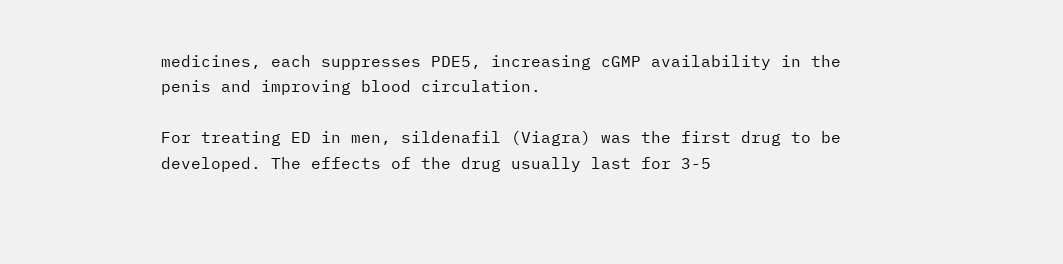medicines, each suppresses PDE5, increasing cGMP availability in the penis and improving blood circulation.

For treating ED in men, sildenafil (Viagra) was the first drug to be developed. The effects of the drug usually last for 3-5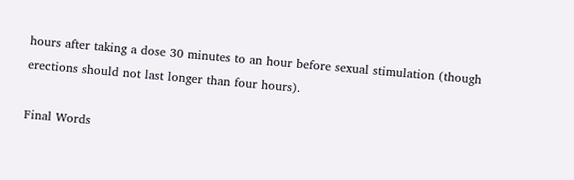hours after taking a dose 30 minutes to an hour before sexual stimulation (though erections should not last longer than four hours).

Final Words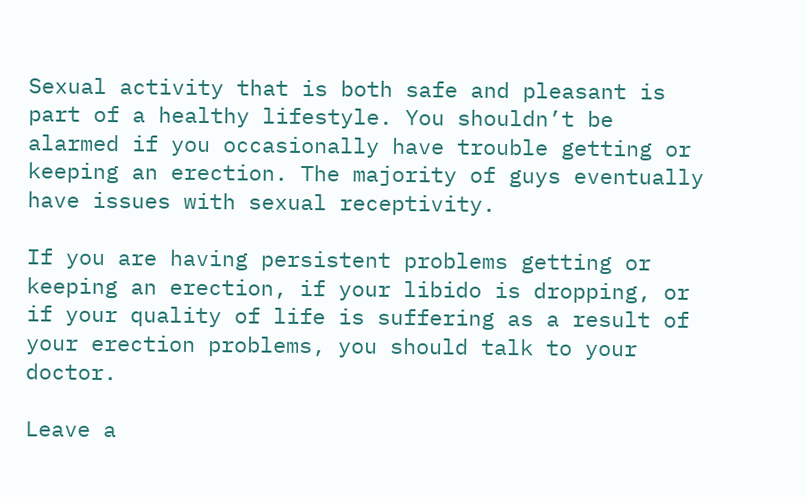Sexual activity that is both safe and pleasant is part of a healthy lifestyle. You shouldn’t be alarmed if you occasionally have trouble getting or keeping an erection. The majority of guys eventually have issues with sexual receptivity.

If you are having persistent problems getting or keeping an erection, if your libido is dropping, or if your quality of life is suffering as a result of your erection problems, you should talk to your doctor.

Leave a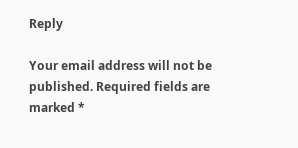Reply

Your email address will not be published. Required fields are marked *